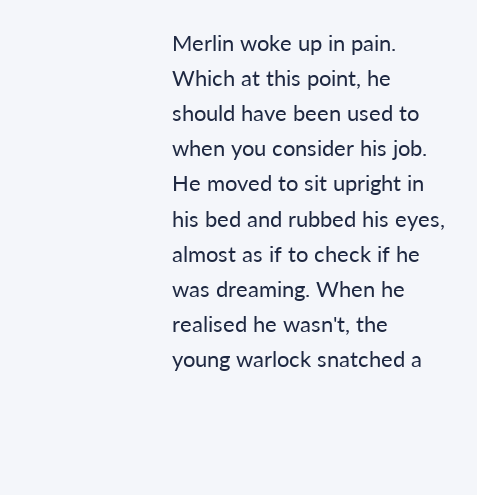Merlin woke up in pain. Which at this point, he should have been used to when you consider his job. He moved to sit upright in his bed and rubbed his eyes, almost as if to check if he was dreaming. When he realised he wasn't, the young warlock snatched a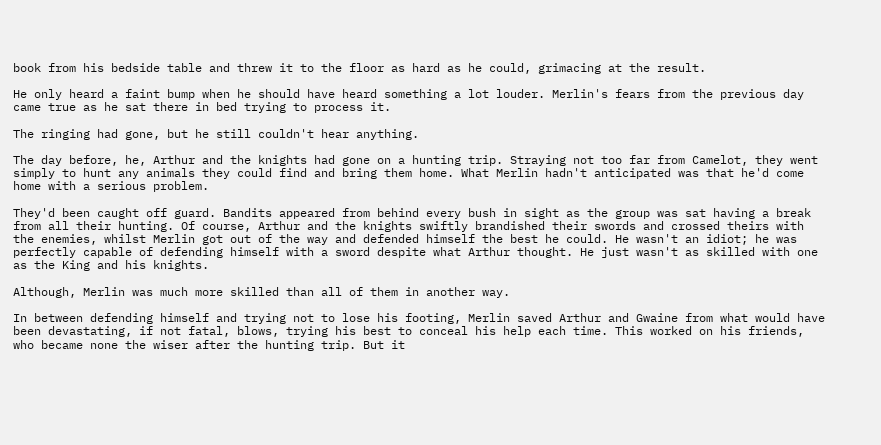book from his bedside table and threw it to the floor as hard as he could, grimacing at the result.

He only heard a faint bump when he should have heard something a lot louder. Merlin's fears from the previous day came true as he sat there in bed trying to process it.

The ringing had gone, but he still couldn't hear anything.

The day before, he, Arthur and the knights had gone on a hunting trip. Straying not too far from Camelot, they went simply to hunt any animals they could find and bring them home. What Merlin hadn't anticipated was that he'd come home with a serious problem.

They'd been caught off guard. Bandits appeared from behind every bush in sight as the group was sat having a break from all their hunting. Of course, Arthur and the knights swiftly brandished their swords and crossed theirs with the enemies, whilst Merlin got out of the way and defended himself the best he could. He wasn't an idiot; he was perfectly capable of defending himself with a sword despite what Arthur thought. He just wasn't as skilled with one as the King and his knights.

Although, Merlin was much more skilled than all of them in another way.

In between defending himself and trying not to lose his footing, Merlin saved Arthur and Gwaine from what would have been devastating, if not fatal, blows, trying his best to conceal his help each time. This worked on his friends, who became none the wiser after the hunting trip. But it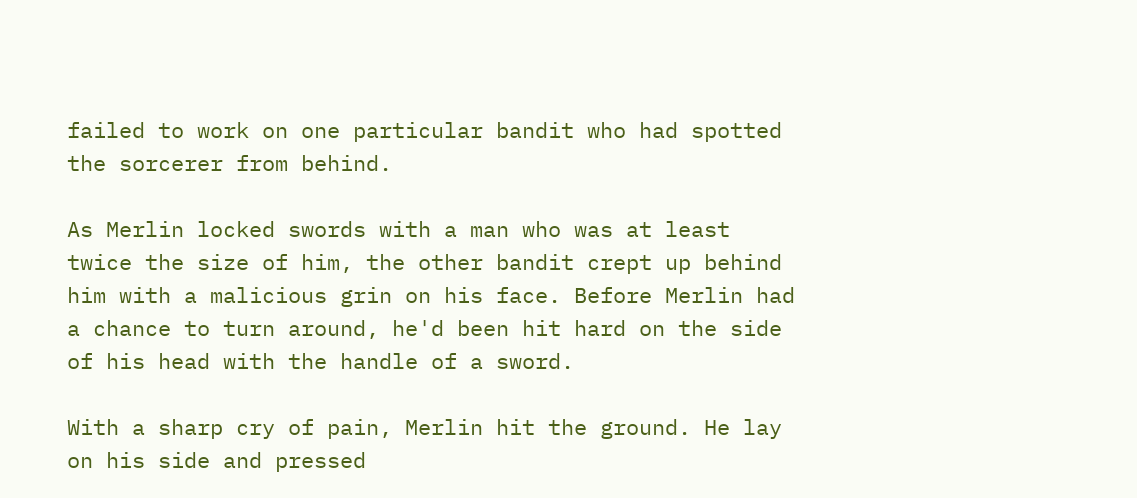failed to work on one particular bandit who had spotted the sorcerer from behind.

As Merlin locked swords with a man who was at least twice the size of him, the other bandit crept up behind him with a malicious grin on his face. Before Merlin had a chance to turn around, he'd been hit hard on the side of his head with the handle of a sword.

With a sharp cry of pain, Merlin hit the ground. He lay on his side and pressed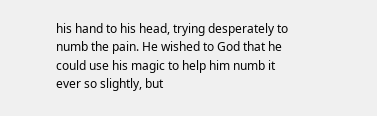his hand to his head, trying desperately to numb the pain. He wished to God that he could use his magic to help him numb it ever so slightly, but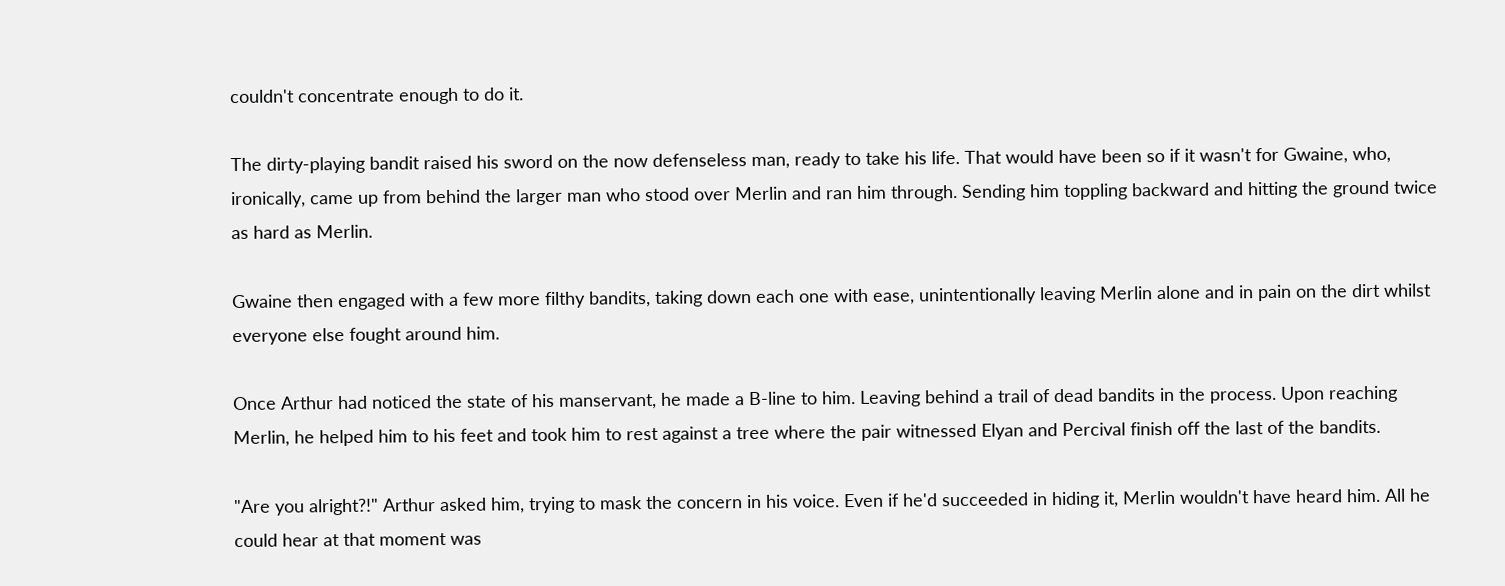couldn't concentrate enough to do it.

The dirty-playing bandit raised his sword on the now defenseless man, ready to take his life. That would have been so if it wasn't for Gwaine, who, ironically, came up from behind the larger man who stood over Merlin and ran him through. Sending him toppling backward and hitting the ground twice as hard as Merlin.

Gwaine then engaged with a few more filthy bandits, taking down each one with ease, unintentionally leaving Merlin alone and in pain on the dirt whilst everyone else fought around him.

Once Arthur had noticed the state of his manservant, he made a B-line to him. Leaving behind a trail of dead bandits in the process. Upon reaching Merlin, he helped him to his feet and took him to rest against a tree where the pair witnessed Elyan and Percival finish off the last of the bandits.

"Are you alright?!" Arthur asked him, trying to mask the concern in his voice. Even if he'd succeeded in hiding it, Merlin wouldn't have heard him. All he could hear at that moment was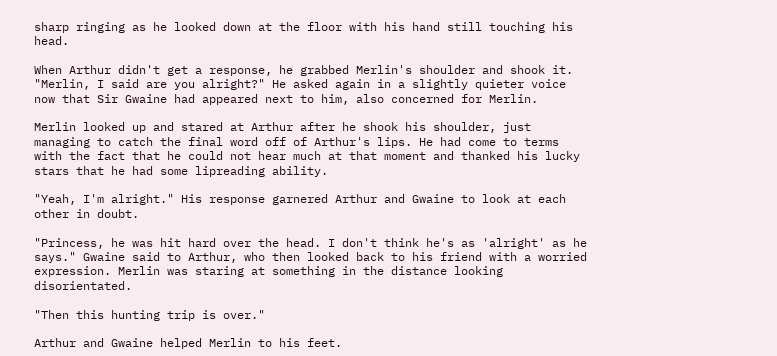sharp ringing as he looked down at the floor with his hand still touching his head.

When Arthur didn't get a response, he grabbed Merlin's shoulder and shook it. "Merlin, I said are you alright?" He asked again in a slightly quieter voice now that Sir Gwaine had appeared next to him, also concerned for Merlin.

Merlin looked up and stared at Arthur after he shook his shoulder, just managing to catch the final word off of Arthur's lips. He had come to terms with the fact that he could not hear much at that moment and thanked his lucky stars that he had some lipreading ability.

"Yeah, I'm alright." His response garnered Arthur and Gwaine to look at each other in doubt.

"Princess, he was hit hard over the head. I don't think he's as 'alright' as he says." Gwaine said to Arthur, who then looked back to his friend with a worried expression. Merlin was staring at something in the distance looking disorientated.

"Then this hunting trip is over."

Arthur and Gwaine helped Merlin to his feet.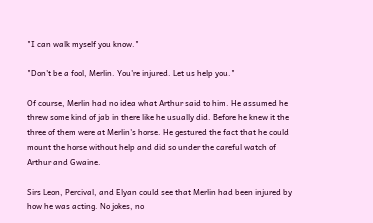"I can walk myself you know."

"Don't be a fool, Merlin. You're injured. Let us help you."

Of course, Merlin had no idea what Arthur said to him. He assumed he threw some kind of jab in there like he usually did. Before he knew it the three of them were at Merlin's horse. He gestured the fact that he could mount the horse without help and did so under the careful watch of Arthur and Gwaine.

Sirs Leon, Percival, and Elyan could see that Merlin had been injured by how he was acting. No jokes, no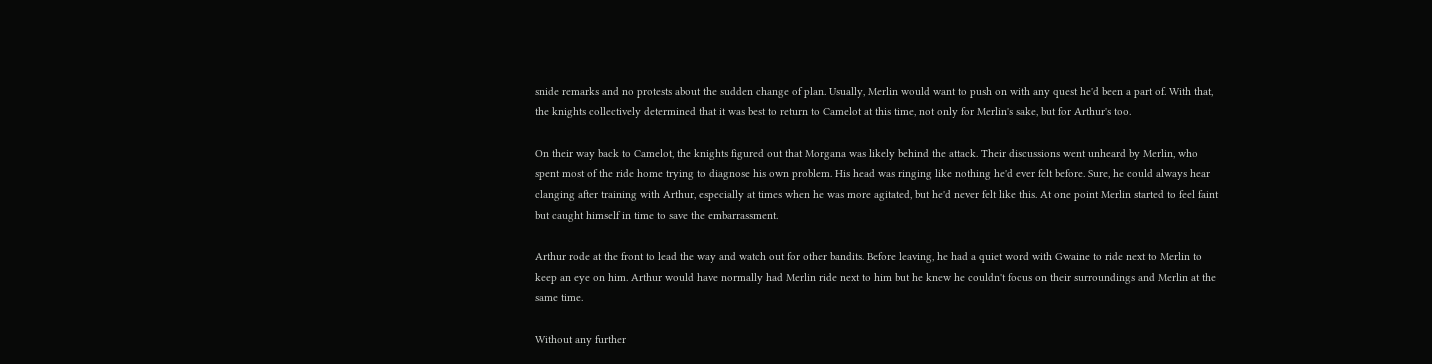snide remarks and no protests about the sudden change of plan. Usually, Merlin would want to push on with any quest he'd been a part of. With that, the knights collectively determined that it was best to return to Camelot at this time, not only for Merlin's sake, but for Arthur's too.

On their way back to Camelot, the knights figured out that Morgana was likely behind the attack. Their discussions went unheard by Merlin, who spent most of the ride home trying to diagnose his own problem. His head was ringing like nothing he'd ever felt before. Sure, he could always hear clanging after training with Arthur, especially at times when he was more agitated, but he'd never felt like this. At one point Merlin started to feel faint but caught himself in time to save the embarrassment.

Arthur rode at the front to lead the way and watch out for other bandits. Before leaving, he had a quiet word with Gwaine to ride next to Merlin to keep an eye on him. Arthur would have normally had Merlin ride next to him but he knew he couldn't focus on their surroundings and Merlin at the same time.

Without any further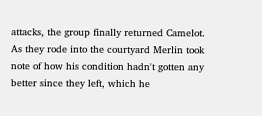attacks, the group finally returned Camelot. As they rode into the courtyard Merlin took note of how his condition hadn't gotten any better since they left, which he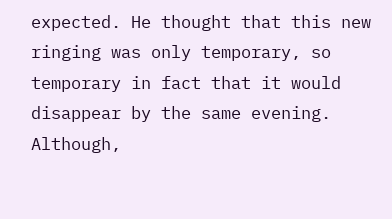expected. He thought that this new ringing was only temporary, so temporary in fact that it would disappear by the same evening. Although,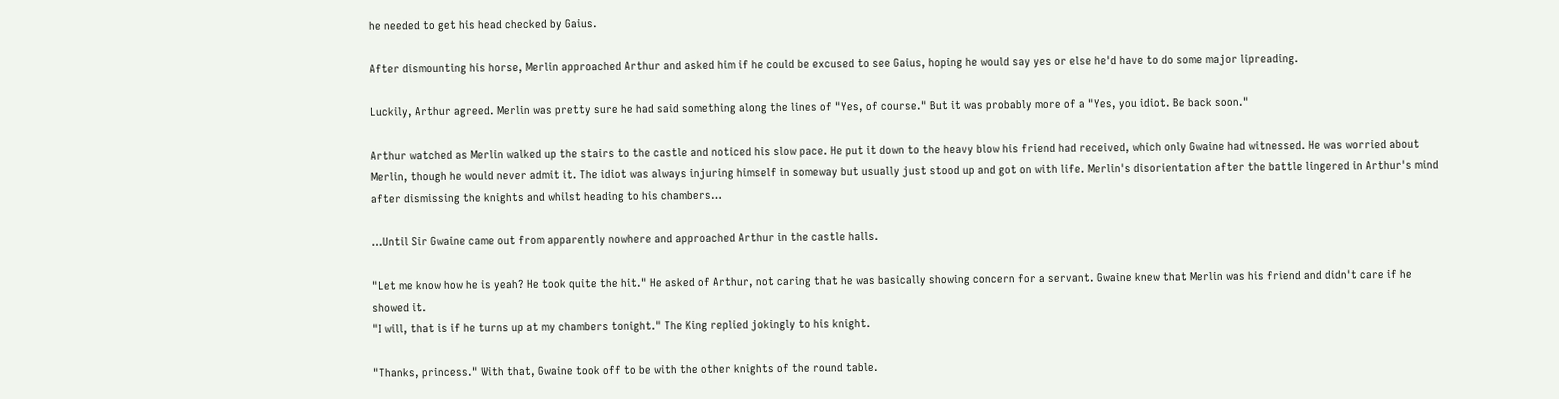he needed to get his head checked by Gaius.

After dismounting his horse, Merlin approached Arthur and asked him if he could be excused to see Gaius, hoping he would say yes or else he'd have to do some major lipreading.

Luckily, Arthur agreed. Merlin was pretty sure he had said something along the lines of "Yes, of course." But it was probably more of a "Yes, you idiot. Be back soon."

Arthur watched as Merlin walked up the stairs to the castle and noticed his slow pace. He put it down to the heavy blow his friend had received, which only Gwaine had witnessed. He was worried about Merlin, though he would never admit it. The idiot was always injuring himself in someway but usually just stood up and got on with life. Merlin's disorientation after the battle lingered in Arthur's mind after dismissing the knights and whilst heading to his chambers…

…Until Sir Gwaine came out from apparently nowhere and approached Arthur in the castle halls.

"Let me know how he is yeah? He took quite the hit." He asked of Arthur, not caring that he was basically showing concern for a servant. Gwaine knew that Merlin was his friend and didn't care if he showed it.
"I will, that is if he turns up at my chambers tonight." The King replied jokingly to his knight.

"Thanks, princess." With that, Gwaine took off to be with the other knights of the round table.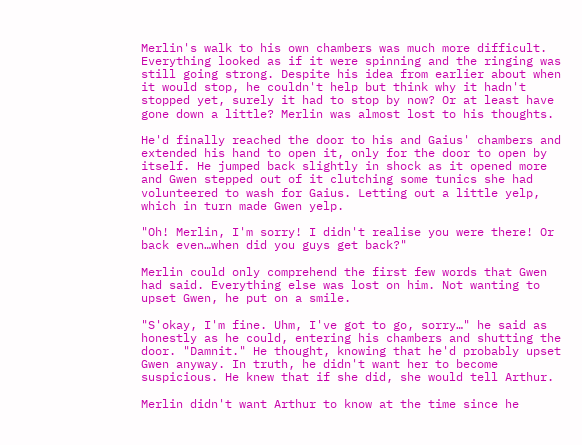Merlin's walk to his own chambers was much more difficult. Everything looked as if it were spinning and the ringing was still going strong. Despite his idea from earlier about when it would stop, he couldn't help but think why it hadn't stopped yet, surely it had to stop by now? Or at least have gone down a little? Merlin was almost lost to his thoughts.

He'd finally reached the door to his and Gaius' chambers and extended his hand to open it, only for the door to open by itself. He jumped back slightly in shock as it opened more and Gwen stepped out of it clutching some tunics she had volunteered to wash for Gaius. Letting out a little yelp, which in turn made Gwen yelp.

"Oh! Merlin, I'm sorry! I didn't realise you were there! Or back even…when did you guys get back?"

Merlin could only comprehend the first few words that Gwen had said. Everything else was lost on him. Not wanting to upset Gwen, he put on a smile.

"S'okay, I'm fine. Uhm, I've got to go, sorry…" he said as honestly as he could, entering his chambers and shutting the door. "Damnit." He thought, knowing that he'd probably upset Gwen anyway. In truth, he didn't want her to become suspicious. He knew that if she did, she would tell Arthur.

Merlin didn't want Arthur to know at the time since he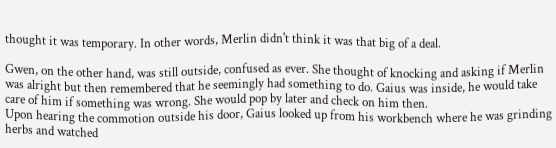thought it was temporary. In other words, Merlin didn't think it was that big of a deal.

Gwen, on the other hand, was still outside, confused as ever. She thought of knocking and asking if Merlin was alright but then remembered that he seemingly had something to do. Gaius was inside, he would take care of him if something was wrong. She would pop by later and check on him then.
Upon hearing the commotion outside his door, Gaius looked up from his workbench where he was grinding herbs and watched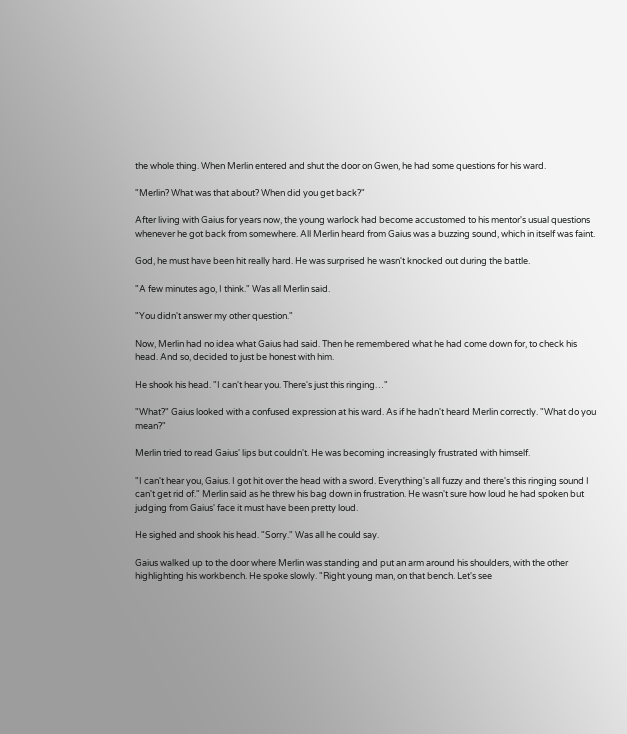the whole thing. When Merlin entered and shut the door on Gwen, he had some questions for his ward.

"Merlin? What was that about? When did you get back?"

After living with Gaius for years now, the young warlock had become accustomed to his mentor's usual questions whenever he got back from somewhere. All Merlin heard from Gaius was a buzzing sound, which in itself was faint.

God, he must have been hit really hard. He was surprised he wasn't knocked out during the battle.

"A few minutes ago, I think." Was all Merlin said.

"You didn't answer my other question."

Now, Merlin had no idea what Gaius had said. Then he remembered what he had come down for, to check his head. And so, decided to just be honest with him.

He shook his head. "I can't hear you. There's just this ringing…"

"What?" Gaius looked with a confused expression at his ward. As if he hadn't heard Merlin correctly. "What do you mean?"

Merlin tried to read Gaius' lips but couldn't. He was becoming increasingly frustrated with himself.

"I can't hear you, Gaius. I got hit over the head with a sword. Everything's all fuzzy and there's this ringing sound I can't get rid of." Merlin said as he threw his bag down in frustration. He wasn't sure how loud he had spoken but judging from Gaius' face it must have been pretty loud.

He sighed and shook his head. "Sorry." Was all he could say.

Gaius walked up to the door where Merlin was standing and put an arm around his shoulders, with the other highlighting his workbench. He spoke slowly. "Right young man, on that bench. Let's see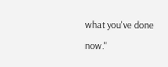what you've done now."